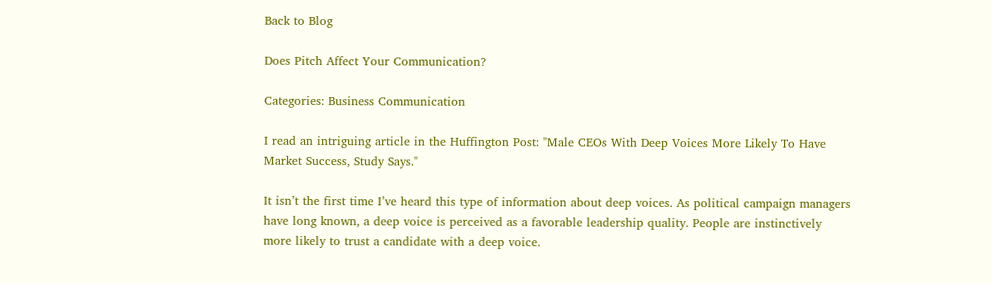Back to Blog

Does Pitch Affect Your Communication?

Categories: Business Communication

I read an intriguing article in the Huffington Post: "Male CEOs With Deep Voices More Likely To Have Market Success, Study Says."

It isn’t the first time I’ve heard this type of information about deep voices. As political campaign managers have long known, a deep voice is perceived as a favorable leadership quality. People are instinctively more likely to trust a candidate with a deep voice.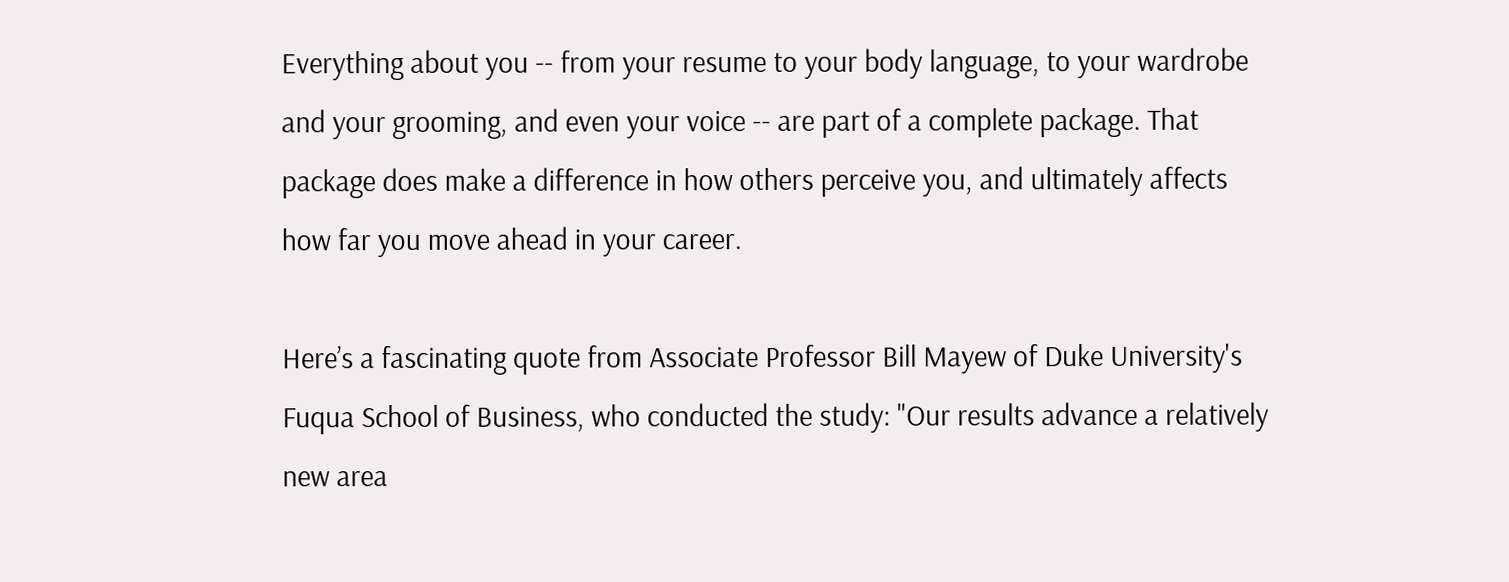Everything about you -- from your resume to your body language, to your wardrobe and your grooming, and even your voice -- are part of a complete package. That package does make a difference in how others perceive you, and ultimately affects how far you move ahead in your career.

Here’s a fascinating quote from Associate Professor Bill Mayew of Duke University's Fuqua School of Business, who conducted the study: "Our results advance a relatively new area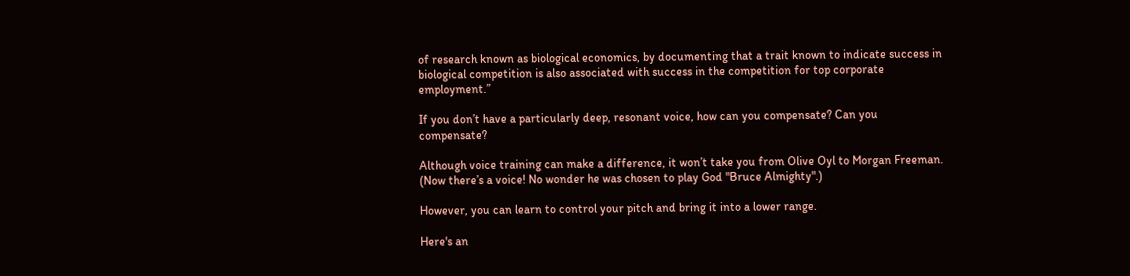of research known as biological economics, by documenting that a trait known to indicate success in biological competition is also associated with success in the competition for top corporate employment.”

If you don’t have a particularly deep, resonant voice, how can you compensate? Can you compensate?

Although voice training can make a difference, it won’t take you from Olive Oyl to Morgan Freeman. (Now there’s a voice! No wonder he was chosen to play God "Bruce Almighty".)

However, you can learn to control your pitch and bring it into a lower range.

Here's an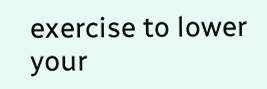exercise to lower your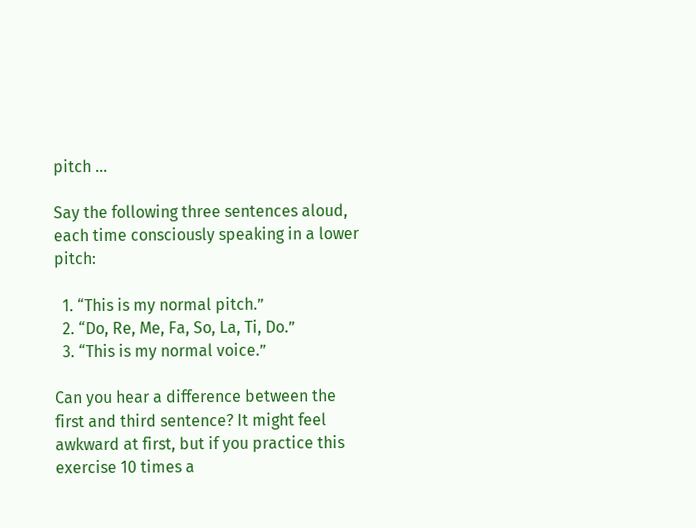pitch ...

Say the following three sentences aloud, each time consciously speaking in a lower pitch:

  1. “This is my normal pitch.”
  2. “Do, Re, Me, Fa, So, La, Ti, Do.”
  3. “This is my normal voice.”

Can you hear a difference between the first and third sentence? It might feel awkward at first, but if you practice this exercise 10 times a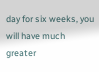day for six weeks, you will have much greater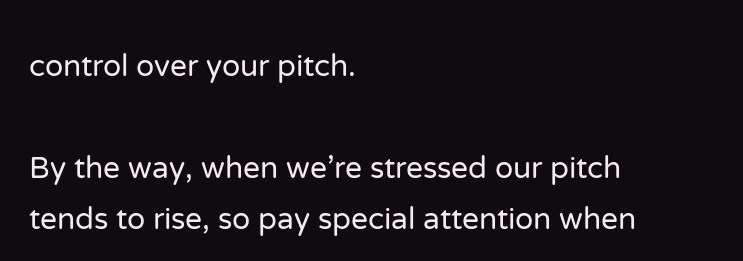control over your pitch.

By the way, when we’re stressed our pitch tends to rise, so pay special attention when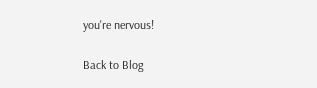you're nervous!

Back to Blog